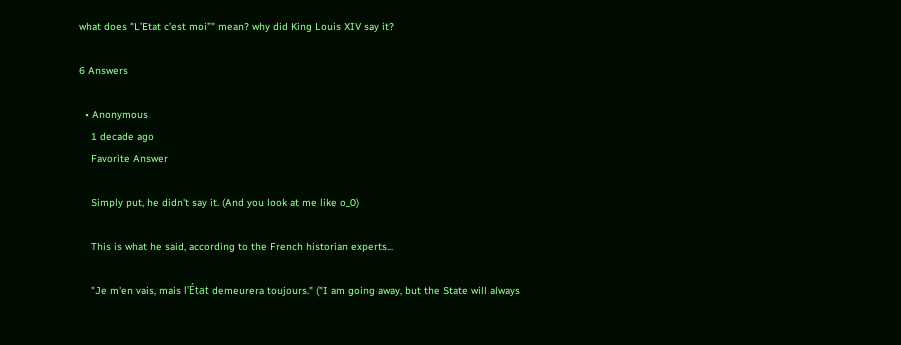what does "L’Etat c’est moi”" mean? why did King Louis XIV say it?

6 Answers

  • Anonymous
    1 decade ago
    Favorite Answer

    Simply put, he didn't say it. (And you look at me like o_0)

    This is what he said, according to the French historian experts...

    "Je m'en vais, mais l'État demeurera toujours." ("I am going away, but the State will always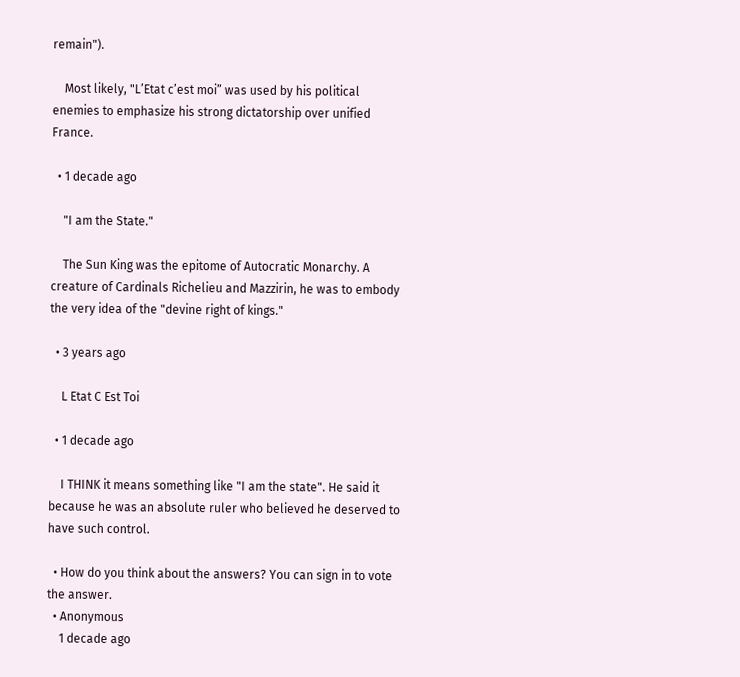remain").

    Most likely, "L’Etat c’est moi” was used by his political enemies to emphasize his strong dictatorship over unified France.

  • 1 decade ago

    "I am the State."

    The Sun King was the epitome of Autocratic Monarchy. A creature of Cardinals Richelieu and Mazzirin, he was to embody the very idea of the "devine right of kings."

  • 3 years ago

    L Etat C Est Toi

  • 1 decade ago

    I THINK it means something like "I am the state". He said it because he was an absolute ruler who believed he deserved to have such control.

  • How do you think about the answers? You can sign in to vote the answer.
  • Anonymous
    1 decade ago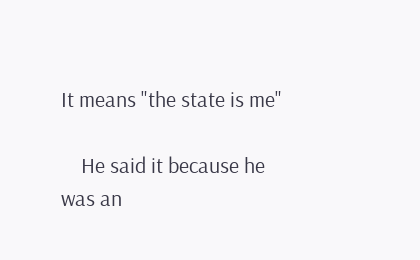It means "the state is me"

    He said it because he was an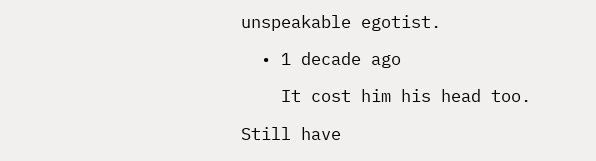unspeakable egotist.

  • 1 decade ago

    It cost him his head too.

Still have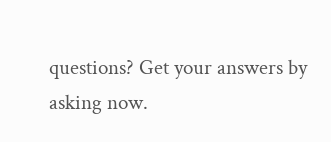questions? Get your answers by asking now.